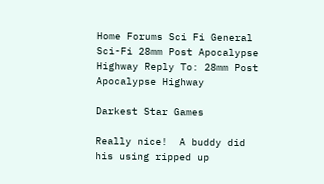Home Forums Sci Fi General Sci-Fi 28mm Post Apocalypse Highway Reply To: 28mm Post Apocalypse Highway

Darkest Star Games

Really nice!  A buddy did his using ripped up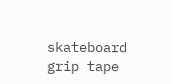skateboard grip tape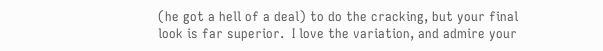(he got a hell of a deal) to do the cracking, but your final look is far superior.  I love the variation, and admire your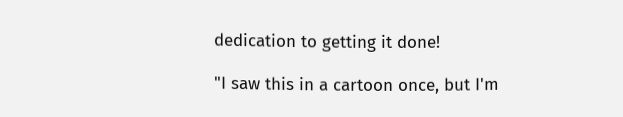dedication to getting it done!

"I saw this in a cartoon once, but I'm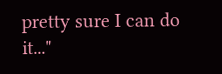pretty sure I can do it..."